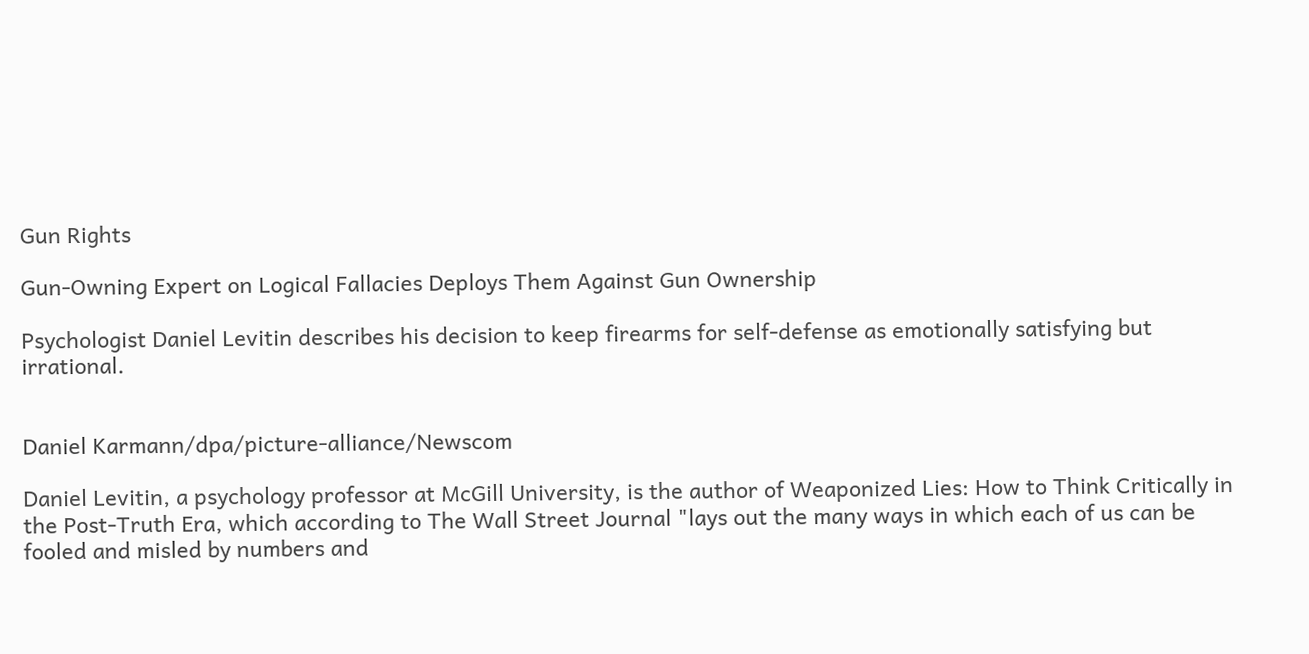Gun Rights

Gun-Owning Expert on Logical Fallacies Deploys Them Against Gun Ownership

Psychologist Daniel Levitin describes his decision to keep firearms for self-defense as emotionally satisfying but irrational.


Daniel Karmann/dpa/picture-alliance/Newscom

Daniel Levitin, a psychology professor at McGill University, is the author of Weaponized Lies: How to Think Critically in the Post-Truth Era, which according to The Wall Street Journal "lays out the many ways in which each of us can be fooled and misled by numbers and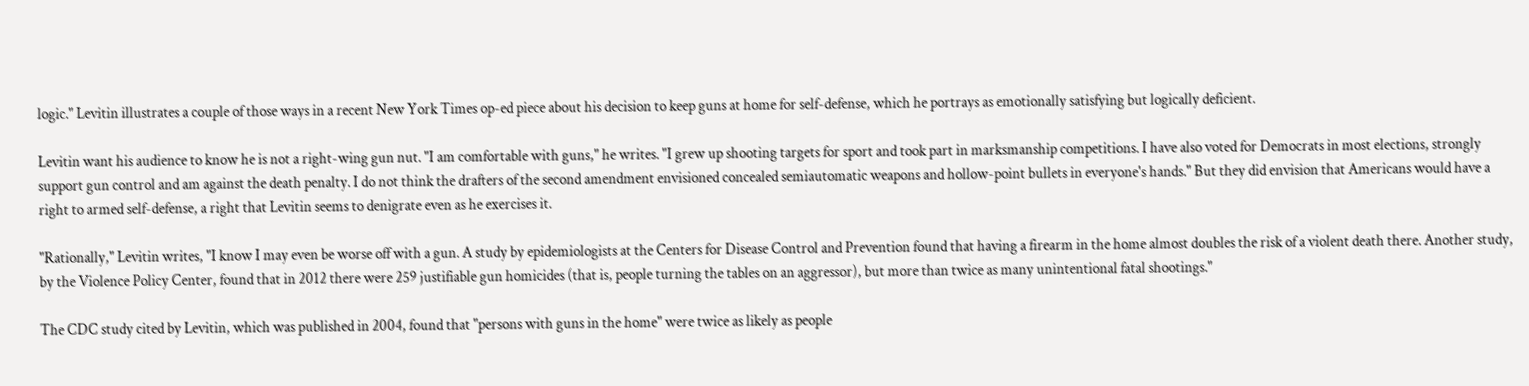logic." Levitin illustrates a couple of those ways in a recent New York Times op-ed piece about his decision to keep guns at home for self-defense, which he portrays as emotionally satisfying but logically deficient.

Levitin want his audience to know he is not a right-wing gun nut. "I am comfortable with guns," he writes. "I grew up shooting targets for sport and took part in marksmanship competitions. I have also voted for Democrats in most elections, strongly support gun control and am against the death penalty. I do not think the drafters of the second amendment envisioned concealed semiautomatic weapons and hollow-point bullets in everyone's hands." But they did envision that Americans would have a right to armed self-defense, a right that Levitin seems to denigrate even as he exercises it.

"Rationally," Levitin writes, "I know I may even be worse off with a gun. A study by epidemiologists at the Centers for Disease Control and Prevention found that having a firearm in the home almost doubles the risk of a violent death there. Another study, by the Violence Policy Center, found that in 2012 there were 259 justifiable gun homicides (that is, people turning the tables on an aggressor), but more than twice as many unintentional fatal shootings."

The CDC study cited by Levitin, which was published in 2004, found that "persons with guns in the home" were twice as likely as people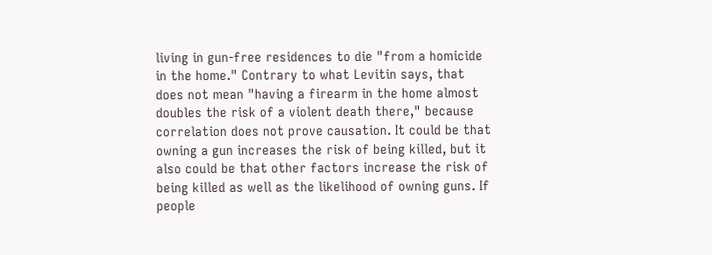living in gun-free residences to die "from a homicide in the home." Contrary to what Levitin says, that does not mean "having a firearm in the home almost doubles the risk of a violent death there," because correlation does not prove causation. It could be that owning a gun increases the risk of being killed, but it also could be that other factors increase the risk of being killed as well as the likelihood of owning guns. If people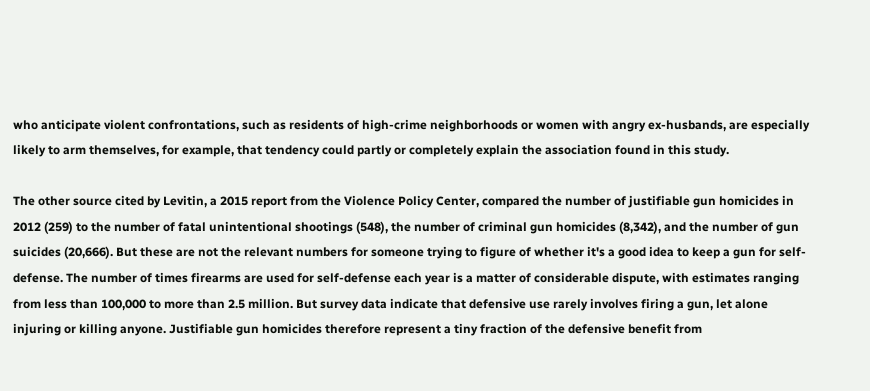who anticipate violent confrontations, such as residents of high-crime neighborhoods or women with angry ex-husbands, are especially likely to arm themselves, for example, that tendency could partly or completely explain the association found in this study.

The other source cited by Levitin, a 2015 report from the Violence Policy Center, compared the number of justifiable gun homicides in 2012 (259) to the number of fatal unintentional shootings (548), the number of criminal gun homicides (8,342), and the number of gun suicides (20,666). But these are not the relevant numbers for someone trying to figure of whether it's a good idea to keep a gun for self-defense. The number of times firearms are used for self-defense each year is a matter of considerable dispute, with estimates ranging from less than 100,000 to more than 2.5 million. But survey data indicate that defensive use rarely involves firing a gun, let alone injuring or killing anyone. Justifiable gun homicides therefore represent a tiny fraction of the defensive benefit from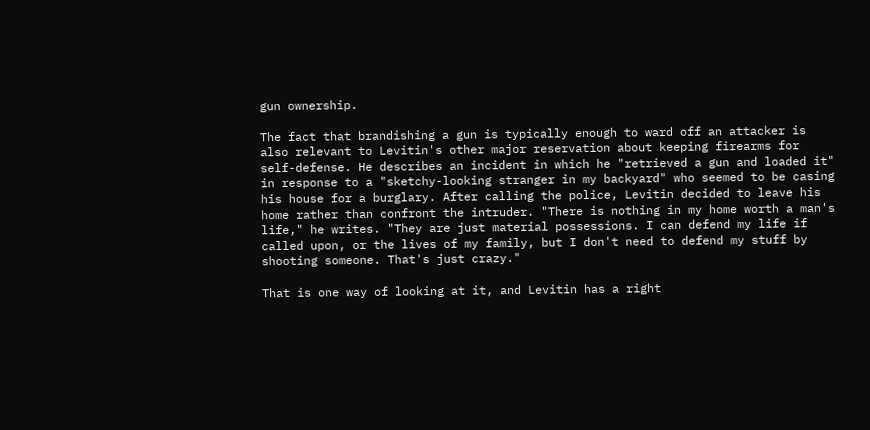gun ownership.

The fact that brandishing a gun is typically enough to ward off an attacker is also relevant to Levitin's other major reservation about keeping firearms for self-defense. He describes an incident in which he "retrieved a gun and loaded it" in response to a "sketchy-looking stranger in my backyard" who seemed to be casing his house for a burglary. After calling the police, Levitin decided to leave his home rather than confront the intruder. "There is nothing in my home worth a man's life," he writes. "They are just material possessions. I can defend my life if called upon, or the lives of my family, but I don't need to defend my stuff by shooting someone. That's just crazy."

That is one way of looking at it, and Levitin has a right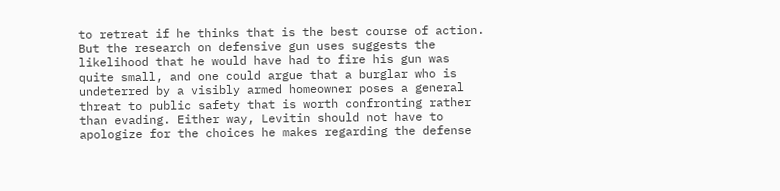to retreat if he thinks that is the best course of action. But the research on defensive gun uses suggests the likelihood that he would have had to fire his gun was quite small, and one could argue that a burglar who is undeterred by a visibly armed homeowner poses a general threat to public safety that is worth confronting rather than evading. Either way, Levitin should not have to apologize for the choices he makes regarding the defense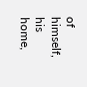of himself, his home,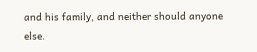and his family, and neither should anyone else.